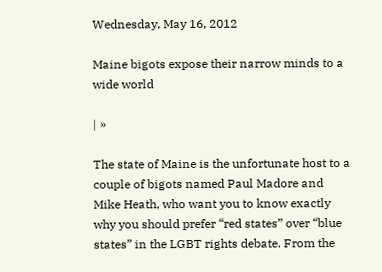Wednesday, May 16, 2012

Maine bigots expose their narrow minds to a wide world

| »

The state of Maine is the unfortunate host to a couple of bigots named Paul Madore and Mike Heath, who want you to know exactly why you should prefer “red states” over “blue states” in the LGBT rights debate. From the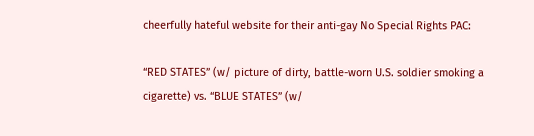cheerfully hateful website for their anti-gay No Special Rights PAC:

“RED STATES” (w/ picture of dirty, battle-worn U.S. soldier smoking a cigarette) vs. “BLUE STATES” (w/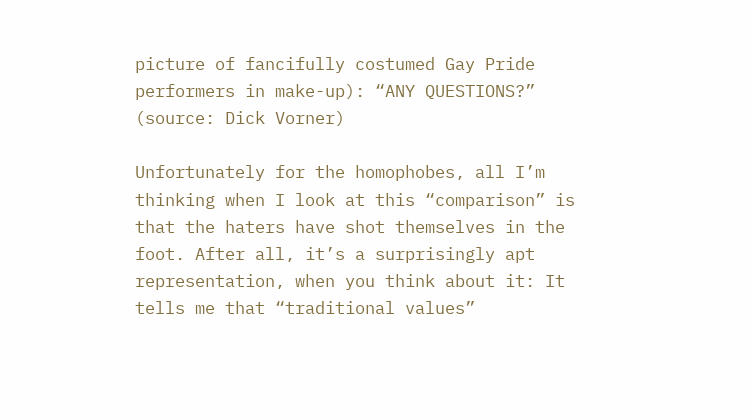picture of fancifully costumed Gay Pride performers in make-up): “ANY QUESTIONS?” (source: Dick Vorner)

Unfortunately for the homophobes, all I’m thinking when I look at this “comparison” is that the haters have shot themselves in the foot. After all, it’s a surprisingly apt representation, when you think about it: It tells me that “traditional values”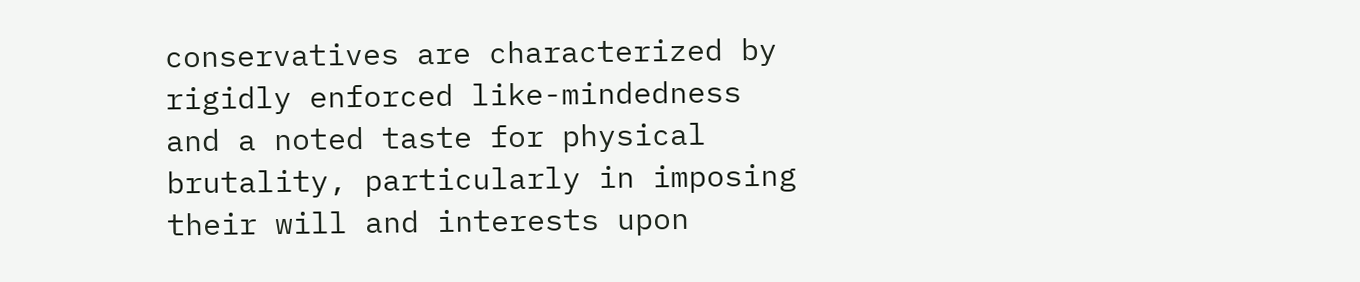conservatives are characterized by rigidly enforced like-mindedness and a noted taste for physical brutality, particularly in imposing their will and interests upon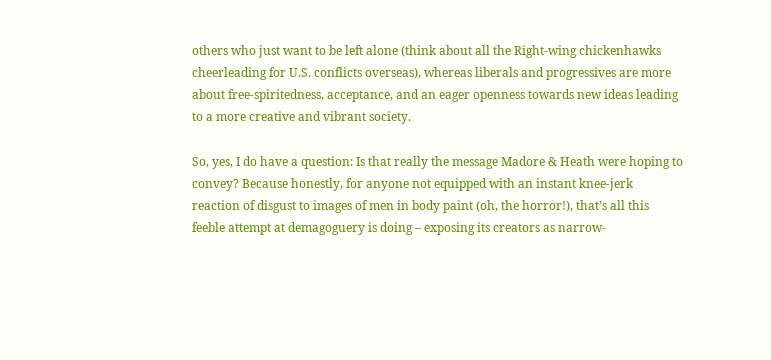others who just want to be left alone (think about all the Right-wing chickenhawks cheerleading for U.S. conflicts overseas), whereas liberals and progressives are more about free-spiritedness, acceptance, and an eager openness towards new ideas leading to a more creative and vibrant society.

So, yes, I do have a question: Is that really the message Madore & Heath were hoping to convey? Because honestly, for anyone not equipped with an instant knee-jerk reaction of disgust to images of men in body paint (oh, the horror!), that’s all this feeble attempt at demagoguery is doing – exposing its creators as narrow-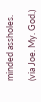minded assholes.

(via Joe. My. God.)